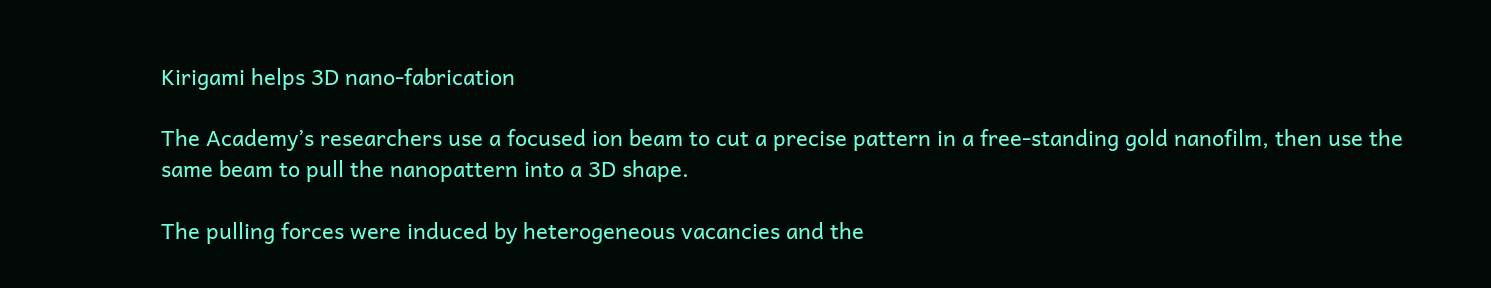Kirigami helps 3D nano-fabrication

The Academy’s researchers use a focused ion beam to cut a precise pattern in a free-standing gold nanofilm, then use the same beam to pull the nanopattern into a 3D shape.

The pulling forces were induced by heterogeneous vacancies and the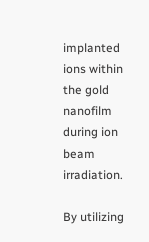implanted ions within the gold nanofilm during ion beam irradiation.

By utilizing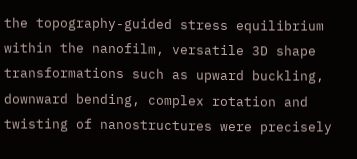the topography-guided stress equilibrium within the nanofilm, versatile 3D shape transformations such as upward buckling, downward bending, complex rotation and twisting of nanostructures were precisely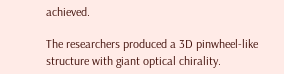achieved.

The researchers produced a 3D pinwheel-like structure with giant optical chirality.